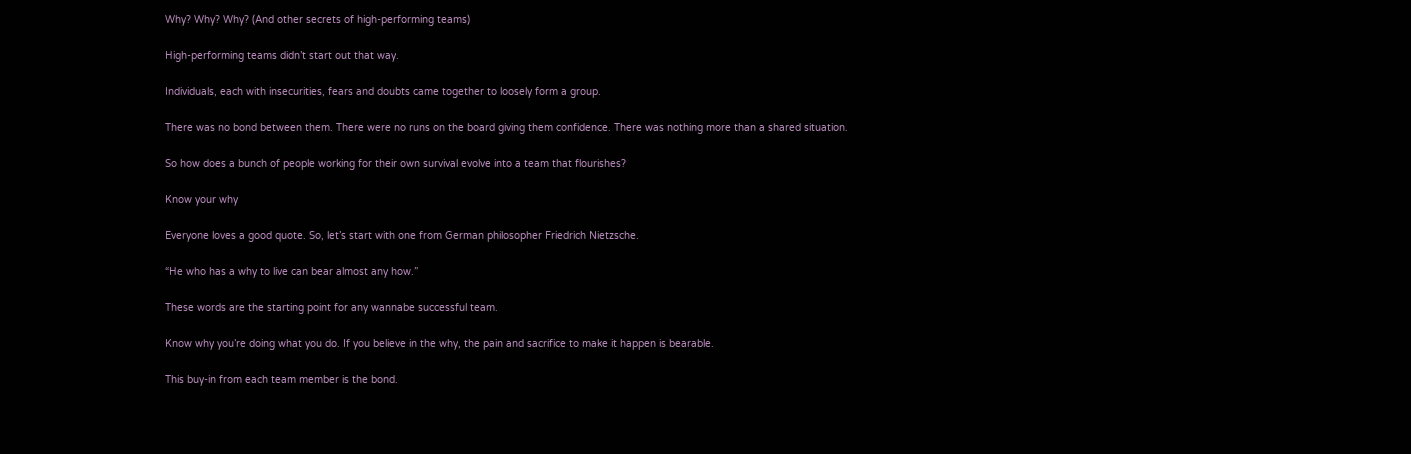Why? Why? Why? (And other secrets of high-performing teams)

High-performing teams didn’t start out that way.

Individuals, each with insecurities, fears and doubts came together to loosely form a group.

There was no bond between them. There were no runs on the board giving them confidence. There was nothing more than a shared situation.

So how does a bunch of people working for their own survival evolve into a team that flourishes?

Know your why

Everyone loves a good quote. So, let’s start with one from German philosopher Friedrich Nietzsche.

“He who has a why to live can bear almost any how.”

These words are the starting point for any wannabe successful team.

Know why you’re doing what you do. If you believe in the why, the pain and sacrifice to make it happen is bearable.

This buy-in from each team member is the bond.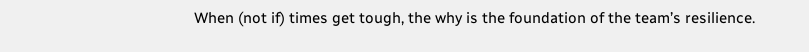When (not if) times get tough, the why is the foundation of the team’s resilience.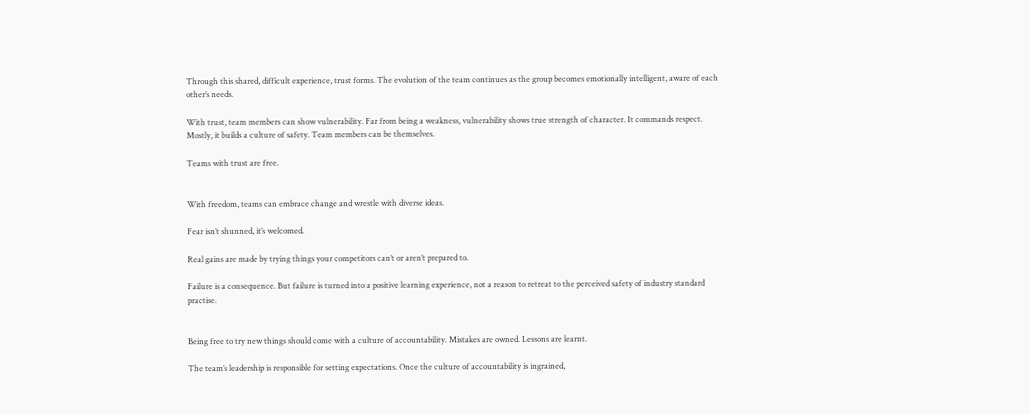Through this shared, difficult experience, trust forms. The evolution of the team continues as the group becomes emotionally intelligent, aware of each other’s needs.

With trust, team members can show vulnerability. Far from being a weakness, vulnerability shows true strength of character. It commands respect. Mostly, it builds a culture of safety. Team members can be themselves.

Teams with trust are free.


With freedom, teams can embrace change and wrestle with diverse ideas.

Fear isn’t shunned, it’s welcomed.

Real gains are made by trying things your competitors can’t or aren’t prepared to.

Failure is a consequence. But failure is turned into a positive learning experience, not a reason to retreat to the perceived safety of industry standard practise.


Being free to try new things should come with a culture of accountability. Mistakes are owned. Lessons are learnt.

The team’s leadership is responsible for setting expectations. Once the culture of accountability is ingrained,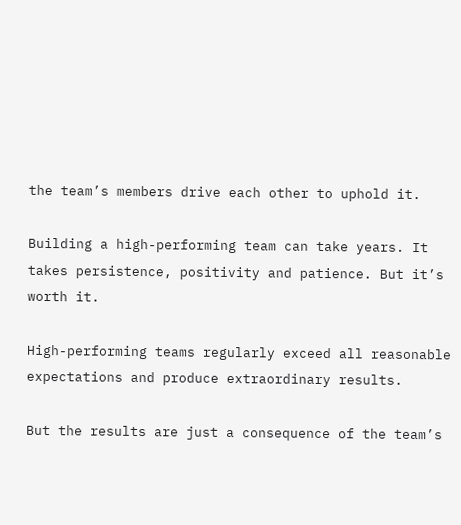the team’s members drive each other to uphold it.

Building a high-performing team can take years. It takes persistence, positivity and patience. But it’s worth it.

High-performing teams regularly exceed all reasonable expectations and produce extraordinary results.

But the results are just a consequence of the team’s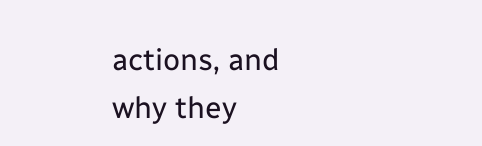actions, and why they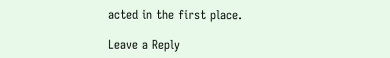acted in the first place.

Leave a Reply